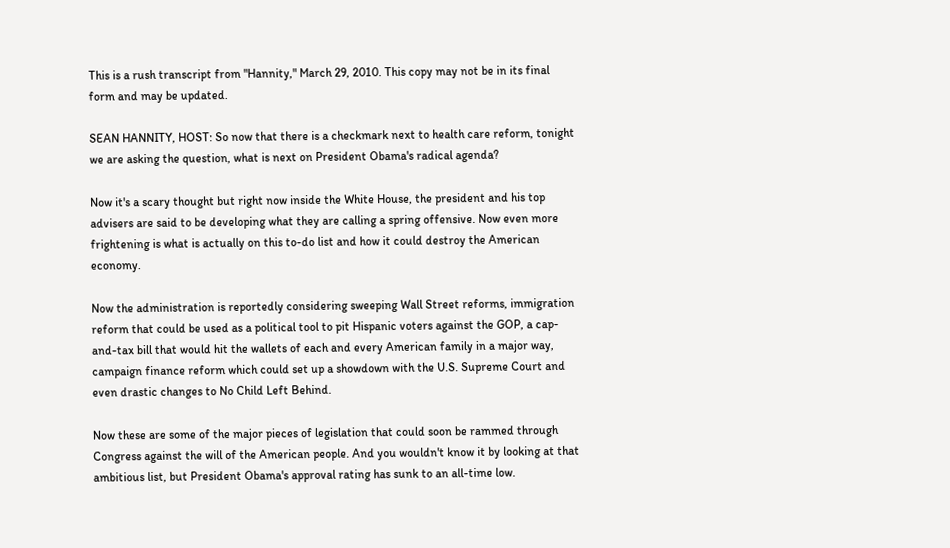This is a rush transcript from "Hannity," March 29, 2010. This copy may not be in its final form and may be updated.

SEAN HANNITY, HOST: So now that there is a checkmark next to health care reform, tonight we are asking the question, what is next on President Obama's radical agenda?

Now it's a scary thought but right now inside the White House, the president and his top advisers are said to be developing what they are calling a spring offensive. Now even more frightening is what is actually on this to-do list and how it could destroy the American economy.

Now the administration is reportedly considering sweeping Wall Street reforms, immigration reform that could be used as a political tool to pit Hispanic voters against the GOP, a cap-and-tax bill that would hit the wallets of each and every American family in a major way, campaign finance reform which could set up a showdown with the U.S. Supreme Court and even drastic changes to No Child Left Behind.

Now these are some of the major pieces of legislation that could soon be rammed through Congress against the will of the American people. And you wouldn't know it by looking at that ambitious list, but President Obama's approval rating has sunk to an all-time low.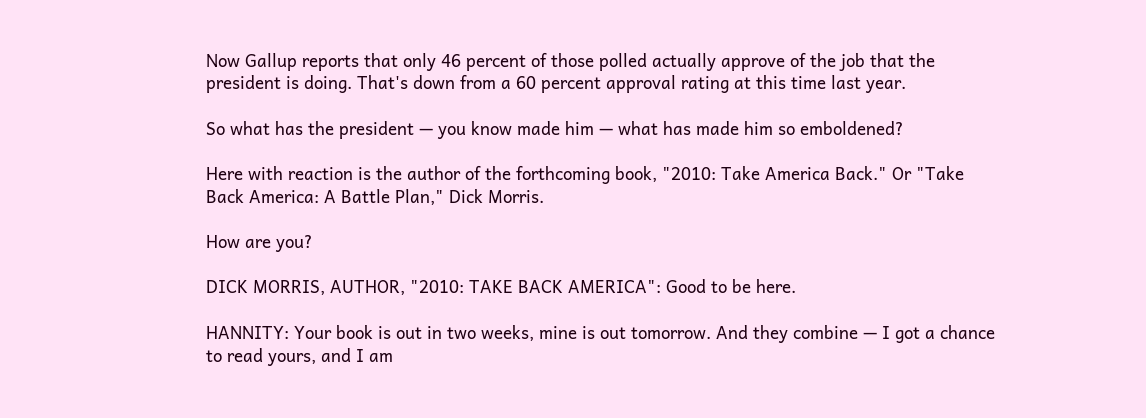Now Gallup reports that only 46 percent of those polled actually approve of the job that the president is doing. That's down from a 60 percent approval rating at this time last year.

So what has the president — you know made him — what has made him so emboldened?

Here with reaction is the author of the forthcoming book, "2010: Take America Back." Or "Take Back America: A Battle Plan," Dick Morris.

How are you?

DICK MORRIS, AUTHOR, "2010: TAKE BACK AMERICA": Good to be here.

HANNITY: Your book is out in two weeks, mine is out tomorrow. And they combine — I got a chance to read yours, and I am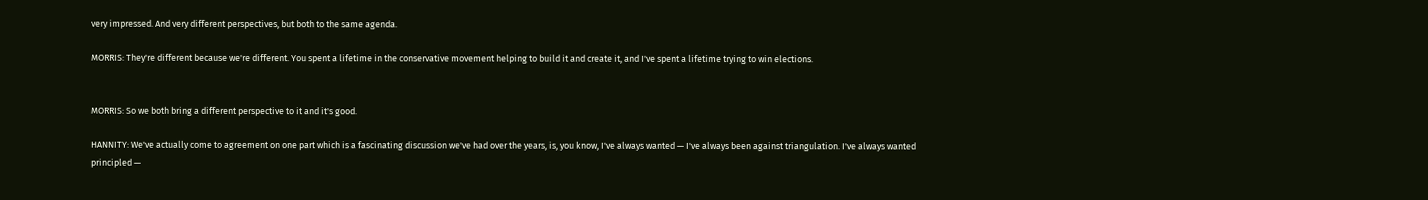very impressed. And very different perspectives, but both to the same agenda.

MORRIS: They're different because we're different. You spent a lifetime in the conservative movement helping to build it and create it, and I've spent a lifetime trying to win elections.


MORRIS: So we both bring a different perspective to it and it's good.

HANNITY: We've actually come to agreement on one part which is a fascinating discussion we've had over the years, is, you know, I've always wanted — I've always been against triangulation. I've always wanted principled —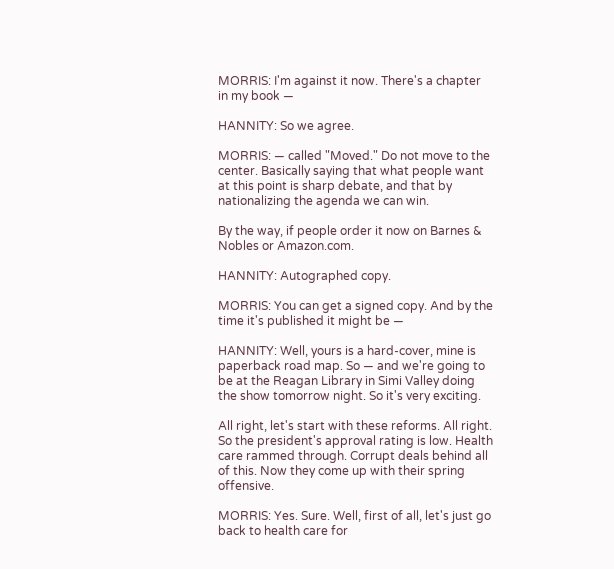MORRIS: I'm against it now. There's a chapter in my book —

HANNITY: So we agree.

MORRIS: — called "Moved." Do not move to the center. Basically saying that what people want at this point is sharp debate, and that by nationalizing the agenda we can win.

By the way, if people order it now on Barnes & Nobles or Amazon.com.

HANNITY: Autographed copy.

MORRIS: You can get a signed copy. And by the time it's published it might be —

HANNITY: Well, yours is a hard-cover, mine is paperback road map. So — and we're going to be at the Reagan Library in Simi Valley doing the show tomorrow night. So it's very exciting.

All right, let's start with these reforms. All right. So the president's approval rating is low. Health care rammed through. Corrupt deals behind all of this. Now they come up with their spring offensive.

MORRIS: Yes. Sure. Well, first of all, let's just go back to health care for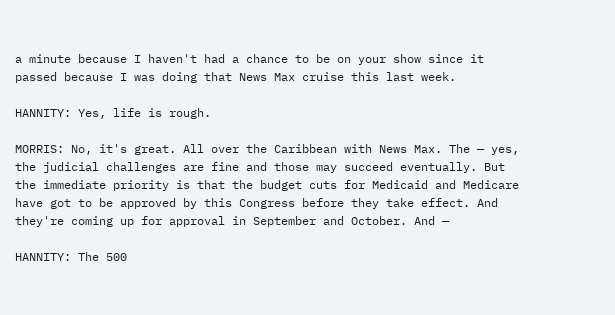a minute because I haven't had a chance to be on your show since it passed because I was doing that News Max cruise this last week.

HANNITY: Yes, life is rough.

MORRIS: No, it's great. All over the Caribbean with News Max. The — yes, the judicial challenges are fine and those may succeed eventually. But the immediate priority is that the budget cuts for Medicaid and Medicare have got to be approved by this Congress before they take effect. And they're coming up for approval in September and October. And —

HANNITY: The 500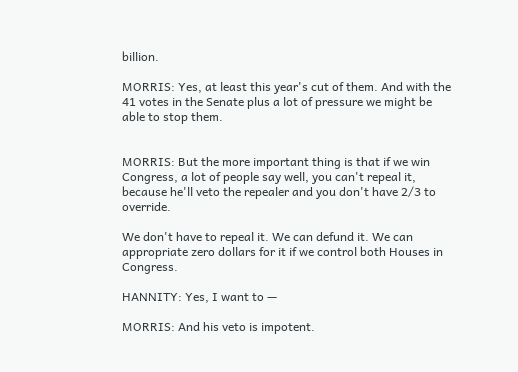billion.

MORRIS: Yes, at least this year's cut of them. And with the 41 votes in the Senate plus a lot of pressure we might be able to stop them.


MORRIS: But the more important thing is that if we win Congress, a lot of people say well, you can't repeal it, because he'll veto the repealer and you don't have 2/3 to override.

We don't have to repeal it. We can defund it. We can appropriate zero dollars for it if we control both Houses in Congress.

HANNITY: Yes, I want to —

MORRIS: And his veto is impotent.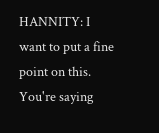HANNITY: I want to put a fine point on this. You're saying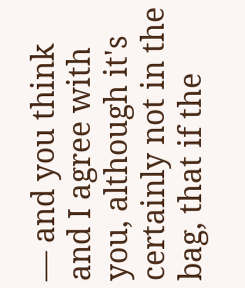— and you think and I agree with you, although it's certainly not in the bag, that if the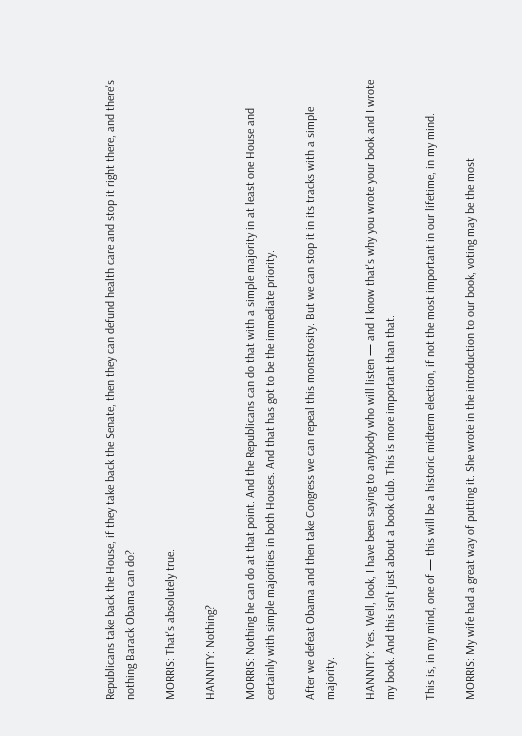Republicans take back the House, if they take back the Senate, then they can defund health care and stop it right there, and there's nothing Barack Obama can do?

MORRIS: That's absolutely true.

HANNITY: Nothing?

MORRIS: Nothing he can do at that point. And the Republicans can do that with a simple majority in at least one House and certainly with simple majorities in both Houses. And that has got to be the immediate priority.

After we defeat Obama and then take Congress we can repeal this monstrosity. But we can stop it in its tracks with a simple majority.

HANNITY: Yes. Well, look, I have been saying to anybody who will listen — and I know that's why you wrote your book and I wrote my book. And this isn't just about a book club. This is more important than that.

This is, in my mind, one of — this will be a historic midterm election, if not the most important in our lifetime, in my mind.

MORRIS: My wife had a great way of putting it. She wrote in the introduction to our book, voting may be the most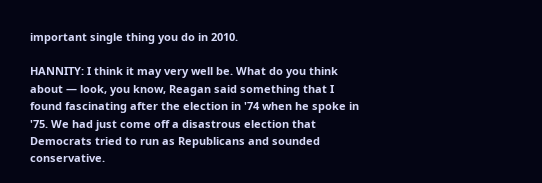important single thing you do in 2010.

HANNITY: I think it may very well be. What do you think about — look, you know, Reagan said something that I found fascinating after the election in '74 when he spoke in '75. We had just come off a disastrous election that Democrats tried to run as Republicans and sounded conservative.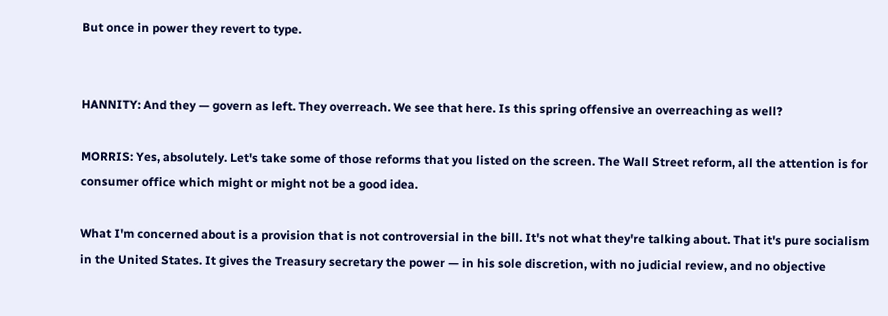But once in power they revert to type.


HANNITY: And they — govern as left. They overreach. We see that here. Is this spring offensive an overreaching as well?

MORRIS: Yes, absolutely. Let's take some of those reforms that you listed on the screen. The Wall Street reform, all the attention is for consumer office which might or might not be a good idea.

What I'm concerned about is a provision that is not controversial in the bill. It's not what they're talking about. That it's pure socialism in the United States. It gives the Treasury secretary the power — in his sole discretion, with no judicial review, and no objective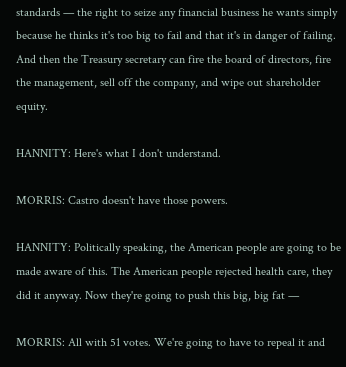standards — the right to seize any financial business he wants simply because he thinks it's too big to fail and that it's in danger of failing. And then the Treasury secretary can fire the board of directors, fire the management, sell off the company, and wipe out shareholder equity.

HANNITY: Here's what I don't understand.

MORRIS: Castro doesn't have those powers.

HANNITY: Politically speaking, the American people are going to be made aware of this. The American people rejected health care, they did it anyway. Now they're going to push this big, big fat —

MORRIS: All with 51 votes. We're going to have to repeal it and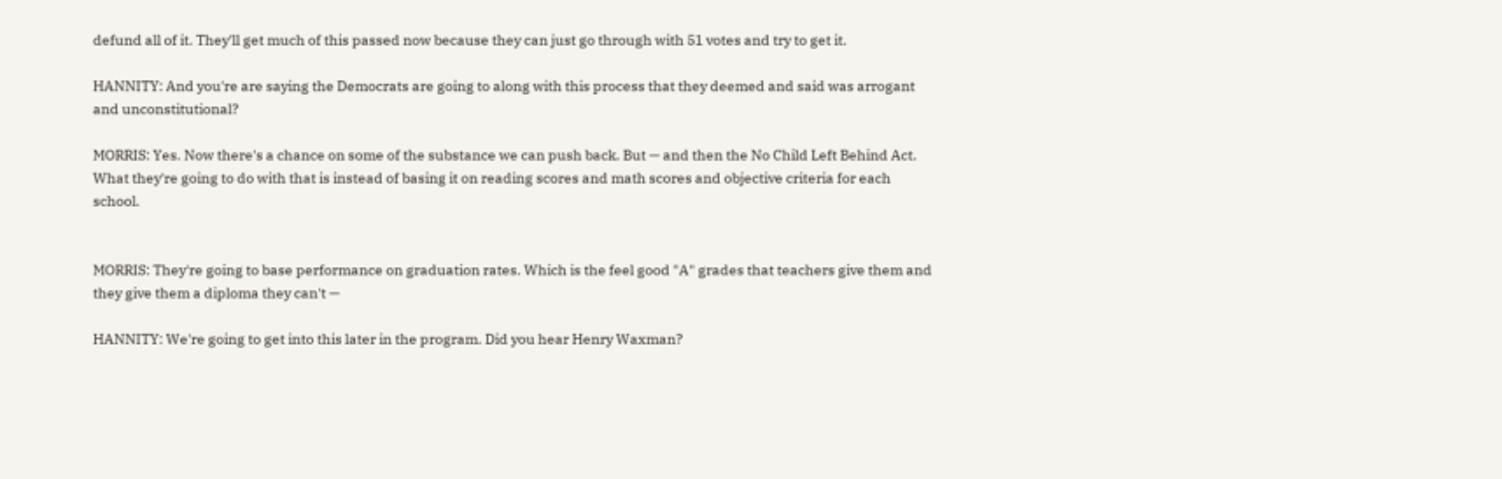defund all of it. They'll get much of this passed now because they can just go through with 51 votes and try to get it.

HANNITY: And you're are saying the Democrats are going to along with this process that they deemed and said was arrogant and unconstitutional?

MORRIS: Yes. Now there's a chance on some of the substance we can push back. But — and then the No Child Left Behind Act. What they're going to do with that is instead of basing it on reading scores and math scores and objective criteria for each school.


MORRIS: They're going to base performance on graduation rates. Which is the feel good "A" grades that teachers give them and they give them a diploma they can't —

HANNITY: We're going to get into this later in the program. Did you hear Henry Waxman?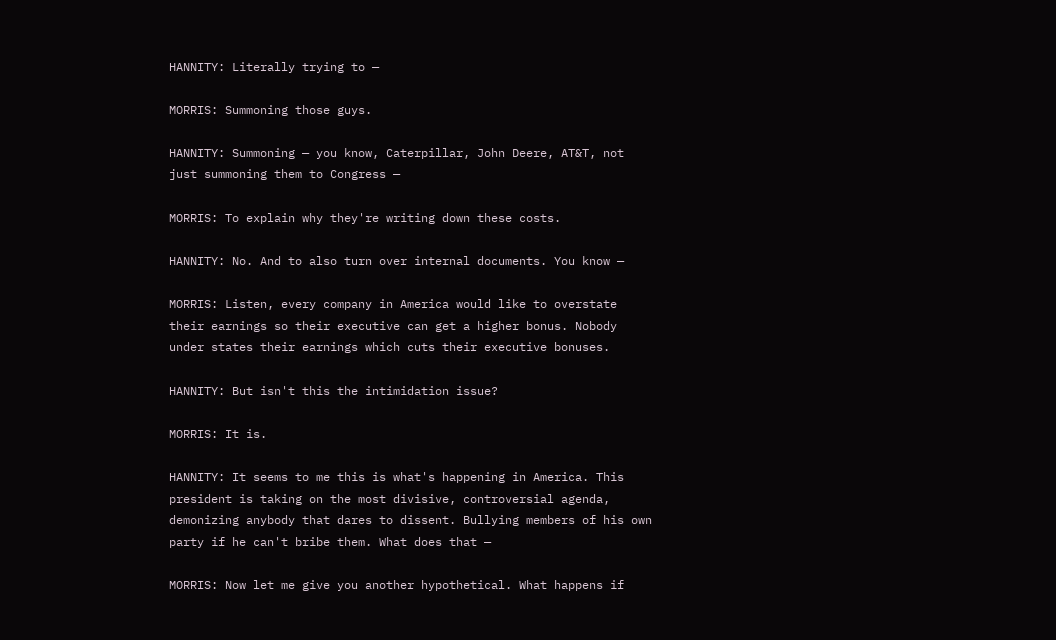HANNITY: Literally trying to —

MORRIS: Summoning those guys.

HANNITY: Summoning — you know, Caterpillar, John Deere, AT&T, not just summoning them to Congress —

MORRIS: To explain why they're writing down these costs.

HANNITY: No. And to also turn over internal documents. You know —

MORRIS: Listen, every company in America would like to overstate their earnings so their executive can get a higher bonus. Nobody under states their earnings which cuts their executive bonuses.

HANNITY: But isn't this the intimidation issue?

MORRIS: It is.

HANNITY: It seems to me this is what's happening in America. This president is taking on the most divisive, controversial agenda, demonizing anybody that dares to dissent. Bullying members of his own party if he can't bribe them. What does that —

MORRIS: Now let me give you another hypothetical. What happens if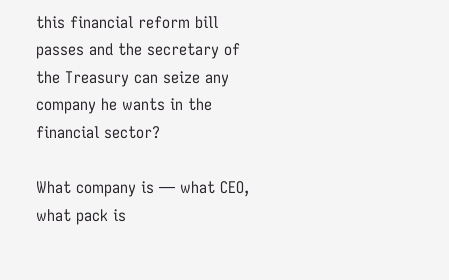this financial reform bill passes and the secretary of the Treasury can seize any company he wants in the financial sector?

What company is — what CEO, what pack is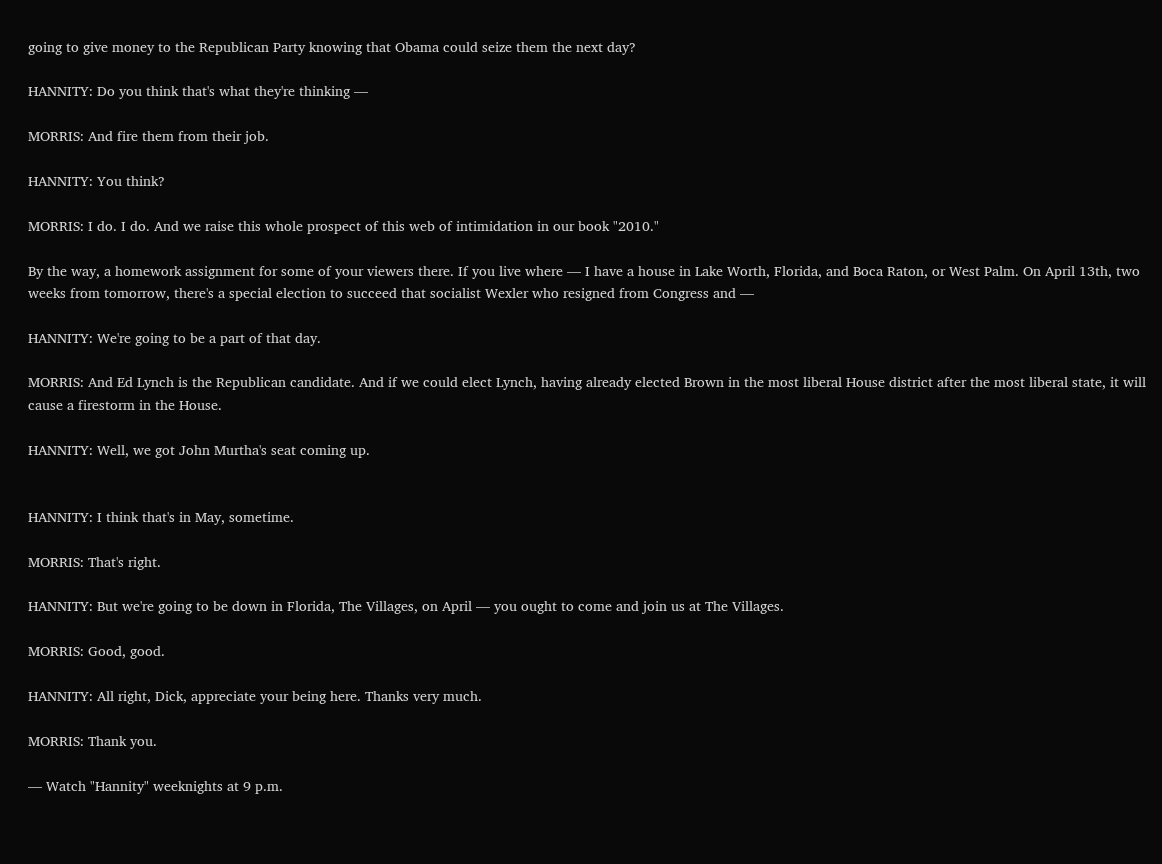going to give money to the Republican Party knowing that Obama could seize them the next day?

HANNITY: Do you think that's what they're thinking —

MORRIS: And fire them from their job.

HANNITY: You think?

MORRIS: I do. I do. And we raise this whole prospect of this web of intimidation in our book "2010."

By the way, a homework assignment for some of your viewers there. If you live where — I have a house in Lake Worth, Florida, and Boca Raton, or West Palm. On April 13th, two weeks from tomorrow, there's a special election to succeed that socialist Wexler who resigned from Congress and —

HANNITY: We're going to be a part of that day.

MORRIS: And Ed Lynch is the Republican candidate. And if we could elect Lynch, having already elected Brown in the most liberal House district after the most liberal state, it will cause a firestorm in the House.

HANNITY: Well, we got John Murtha's seat coming up.


HANNITY: I think that's in May, sometime.

MORRIS: That's right.

HANNITY: But we're going to be down in Florida, The Villages, on April — you ought to come and join us at The Villages.

MORRIS: Good, good.

HANNITY: All right, Dick, appreciate your being here. Thanks very much.

MORRIS: Thank you.

— Watch "Hannity" weeknights at 9 p.m.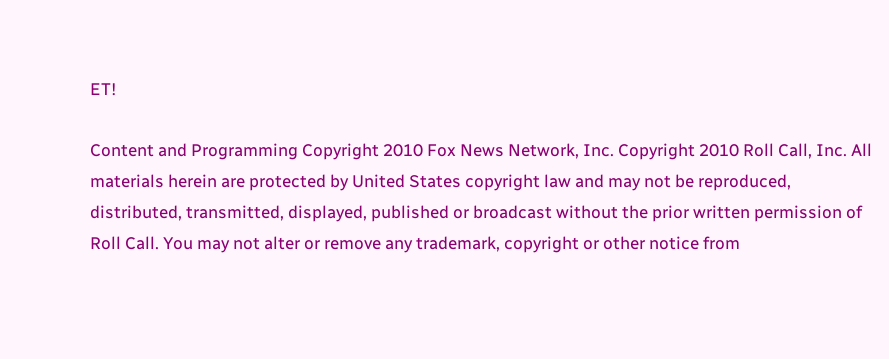ET!

Content and Programming Copyright 2010 Fox News Network, Inc. Copyright 2010 Roll Call, Inc. All materials herein are protected by United States copyright law and may not be reproduced, distributed, transmitted, displayed, published or broadcast without the prior written permission of Roll Call. You may not alter or remove any trademark, copyright or other notice from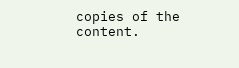copies of the content.